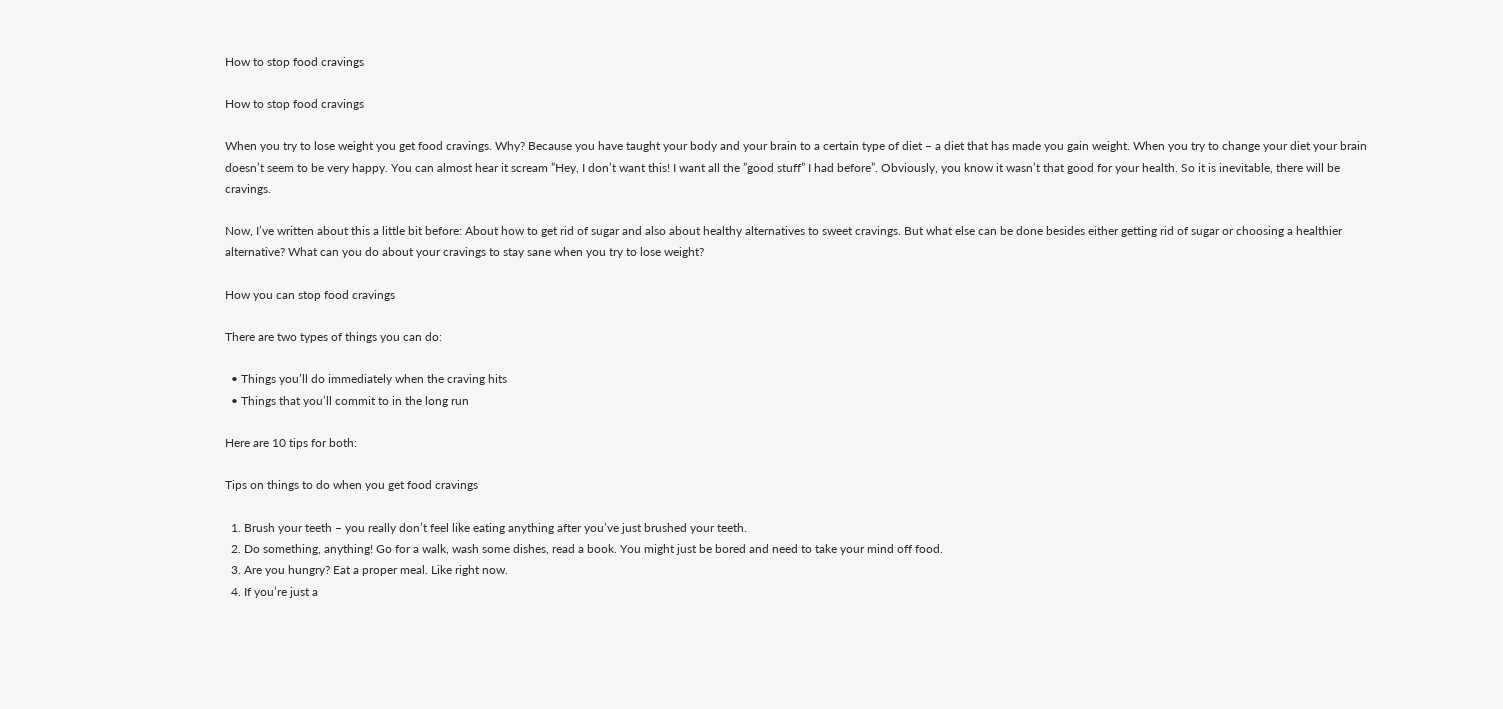How to stop food cravings

How to stop food cravings

When you try to lose weight you get food cravings. Why? Because you have taught your body and your brain to a certain type of diet – a diet that has made you gain weight. When you try to change your diet your brain doesn’t seem to be very happy. You can almost hear it scream ”Hey, I don’t want this! I want all the ”good stuff” I had before”. Obviously, you know it wasn’t that good for your health. So it is inevitable, there will be cravings.

Now, I’ve written about this a little bit before: About how to get rid of sugar and also about healthy alternatives to sweet cravings. But what else can be done besides either getting rid of sugar or choosing a healthier alternative? What can you do about your cravings to stay sane when you try to lose weight?

How you can stop food cravings

There are two types of things you can do:

  • Things you’ll do immediately when the craving hits
  • Things that you’ll commit to in the long run

Here are 10 tips for both:

Tips on things to do when you get food cravings

  1. Brush your teeth – you really don’t feel like eating anything after you’ve just brushed your teeth.
  2. Do something, anything! Go for a walk, wash some dishes, read a book. You might just be bored and need to take your mind off food.
  3. Are you hungry? Eat a proper meal. Like right now.
  4. If you’re just a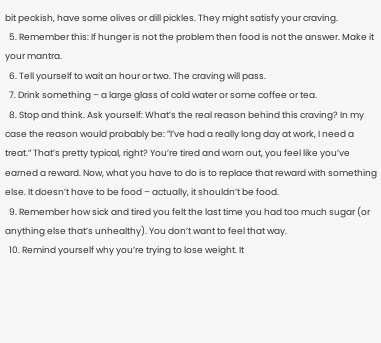bit peckish, have some olives or dill pickles. They might satisfy your craving.
  5. Remember this: If hunger is not the problem then food is not the answer. Make it your mantra.
  6. Tell yourself to wait an hour or two. The craving will pass.
  7. Drink something – a large glass of cold water or some coffee or tea.
  8. Stop and think. Ask yourself: What’s the real reason behind this craving? In my case the reason would probably be: ”I’ve had a really long day at work, I need a treat.” That’s pretty typical, right? You’re tired and worn out, you feel like you’ve earned a reward. Now, what you have to do is to replace that reward with something else. It doesn’t have to be food – actually, it shouldn’t be food.
  9. Remember how sick and tired you felt the last time you had too much sugar (or anything else that’s unhealthy). You don’t want to feel that way.
  10. Remind yourself why you’re trying to lose weight. It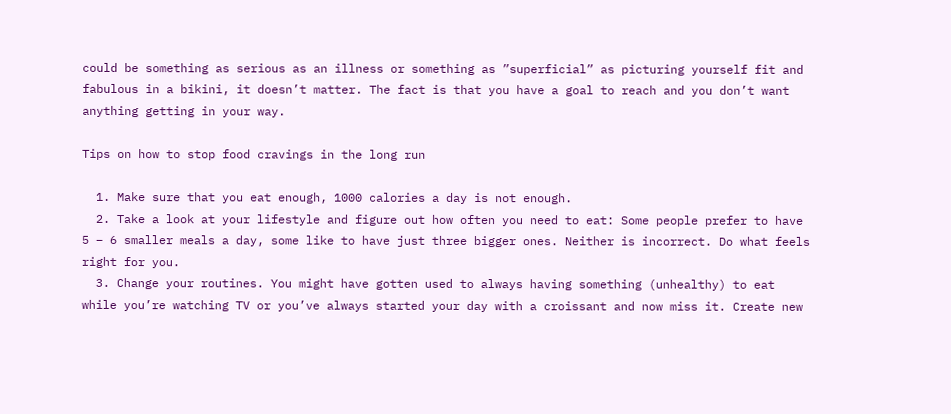could be something as serious as an illness or something as ”superficial” as picturing yourself fit and fabulous in a bikini, it doesn’t matter. The fact is that you have a goal to reach and you don’t want anything getting in your way.

Tips on how to stop food cravings in the long run

  1. Make sure that you eat enough, 1000 calories a day is not enough.
  2. Take a look at your lifestyle and figure out how often you need to eat: Some people prefer to have 5 – 6 smaller meals a day, some like to have just three bigger ones. Neither is incorrect. Do what feels right for you.
  3. Change your routines. You might have gotten used to always having something (unhealthy) to eat while you’re watching TV or you’ve always started your day with a croissant and now miss it. Create new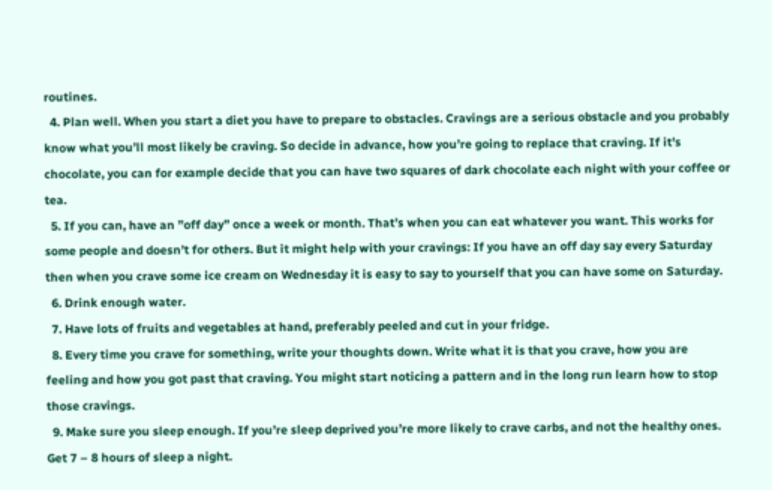routines.
  4. Plan well. When you start a diet you have to prepare to obstacles. Cravings are a serious obstacle and you probably know what you’ll most likely be craving. So decide in advance, how you’re going to replace that craving. If it’s chocolate, you can for example decide that you can have two squares of dark chocolate each night with your coffee or tea.
  5. If you can, have an ”off day” once a week or month. That’s when you can eat whatever you want. This works for some people and doesn’t for others. But it might help with your cravings: If you have an off day say every Saturday then when you crave some ice cream on Wednesday it is easy to say to yourself that you can have some on Saturday.
  6. Drink enough water.
  7. Have lots of fruits and vegetables at hand, preferably peeled and cut in your fridge.
  8. Every time you crave for something, write your thoughts down. Write what it is that you crave, how you are feeling and how you got past that craving. You might start noticing a pattern and in the long run learn how to stop those cravings.
  9. Make sure you sleep enough. If you’re sleep deprived you’re more likely to crave carbs, and not the healthy ones. Get 7 – 8 hours of sleep a night.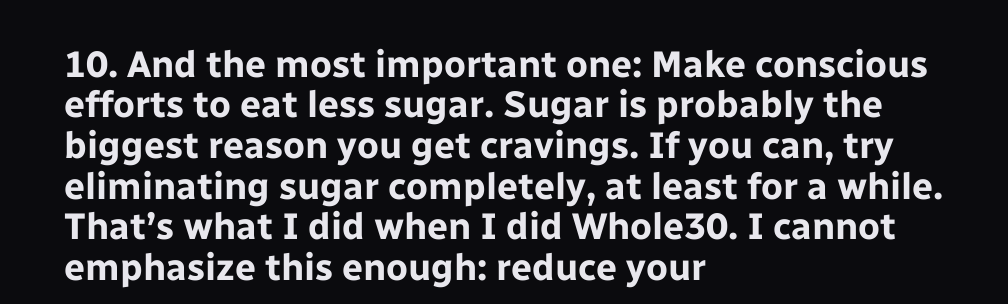10. And the most important one: Make conscious efforts to eat less sugar. Sugar is probably the biggest reason you get cravings. If you can, try eliminating sugar completely, at least for a while. That’s what I did when I did Whole30. I cannot emphasize this enough: reduce your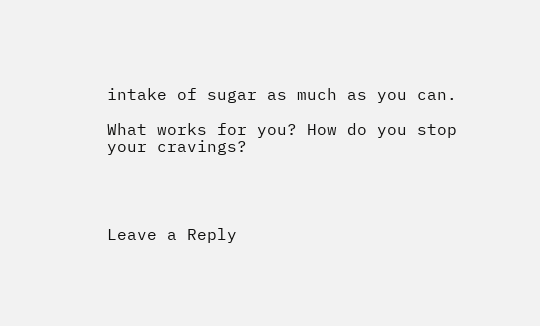intake of sugar as much as you can.

What works for you? How do you stop your cravings?




Leave a Reply